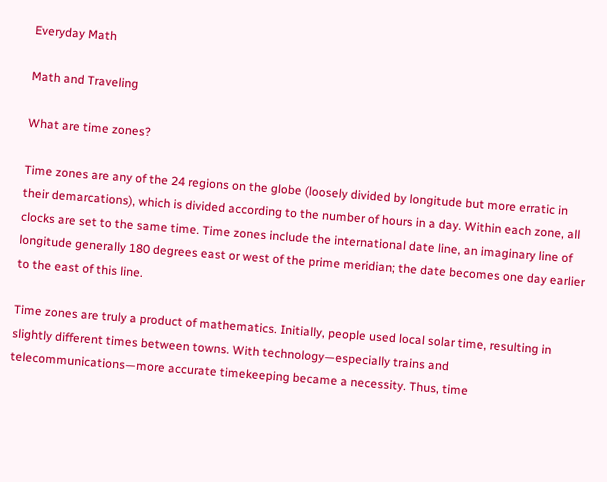Everyday Math

Math and Traveling

What are time zones?

Time zones are any of the 24 regions on the globe (loosely divided by longitude but more erratic in their demarcations), which is divided according to the number of hours in a day. Within each zone, all clocks are set to the same time. Time zones include the international date line, an imaginary line of longitude generally 180 degrees east or west of the prime meridian; the date becomes one day earlier to the east of this line.

Time zones are truly a product of mathematics. Initially, people used local solar time, resulting in slightly different times between towns. With technology—especially trains and telecommunications—more accurate timekeeping became a necessity. Thus, time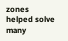zones helped solve many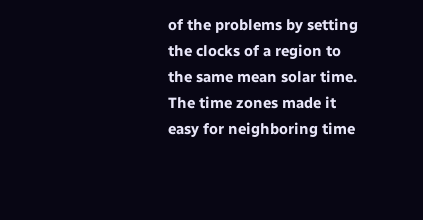of the problems by setting the clocks of a region to the same mean solar time. The time zones made it easy for neighboring time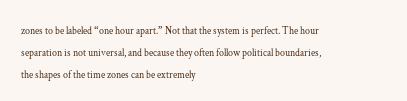zones to be labeled “one hour apart.” Not that the system is perfect. The hour separation is not universal, and because they often follow political boundaries, the shapes of the time zones can be extremely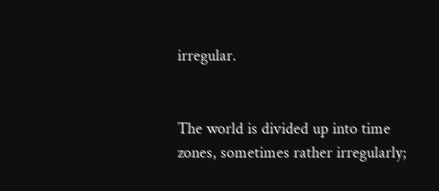irregular.


The world is divided up into time zones, sometimes rather irregularly;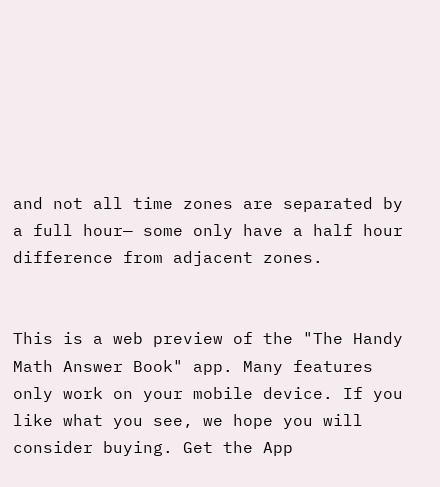and not all time zones are separated by a full hour— some only have a half hour difference from adjacent zones.


This is a web preview of the "The Handy Math Answer Book" app. Many features only work on your mobile device. If you like what you see, we hope you will consider buying. Get the App